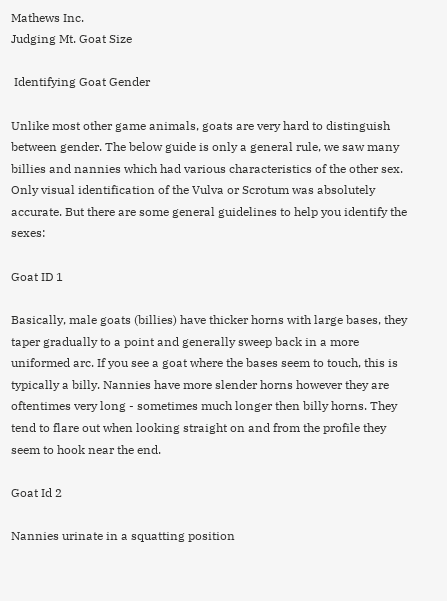Mathews Inc.
Judging Mt. Goat Size

 Identifying Goat Gender

Unlike most other game animals, goats are very hard to distinguish between gender. The below guide is only a general rule, we saw many billies and nannies which had various characteristics of the other sex. Only visual identification of the Vulva or Scrotum was absolutely accurate. But there are some general guidelines to help you identify the sexes:

Goat ID 1

Basically, male goats (billies) have thicker horns with large bases, they taper gradually to a point and generally sweep back in a more uniformed arc. If you see a goat where the bases seem to touch, this is typically a billy. Nannies have more slender horns however they are oftentimes very long - sometimes much longer then billy horns. They tend to flare out when looking straight on and from the profile they seem to hook near the end.

Goat Id 2

Nannies urinate in a squatting position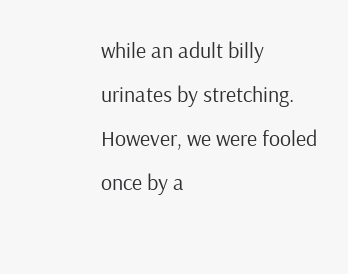while an adult billy urinates by stretching. However, we were fooled once by a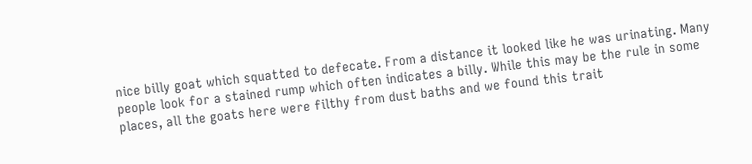nice billy goat which squatted to defecate. From a distance it looked like he was urinating. Many people look for a stained rump which often indicates a billy. While this may be the rule in some places, all the goats here were filthy from dust baths and we found this trait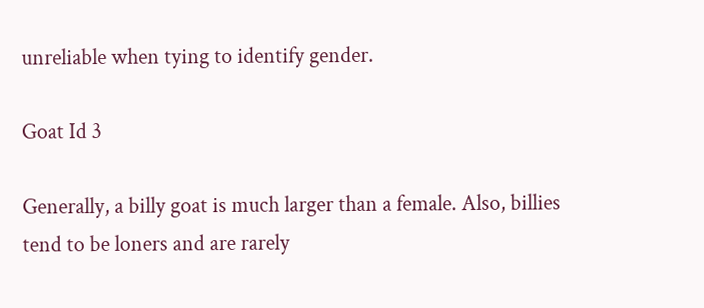unreliable when tying to identify gender.

Goat Id 3

Generally, a billy goat is much larger than a female. Also, billies tend to be loners and are rarely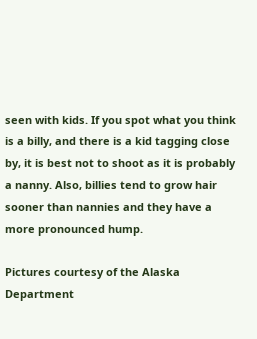seen with kids. If you spot what you think is a billy, and there is a kid tagging close by, it is best not to shoot as it is probably a nanny. Also, billies tend to grow hair sooner than nannies and they have a more pronounced hump.

Pictures courtesy of the Alaska Department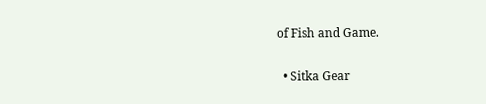of Fish and Game.

  • Sitka Gear